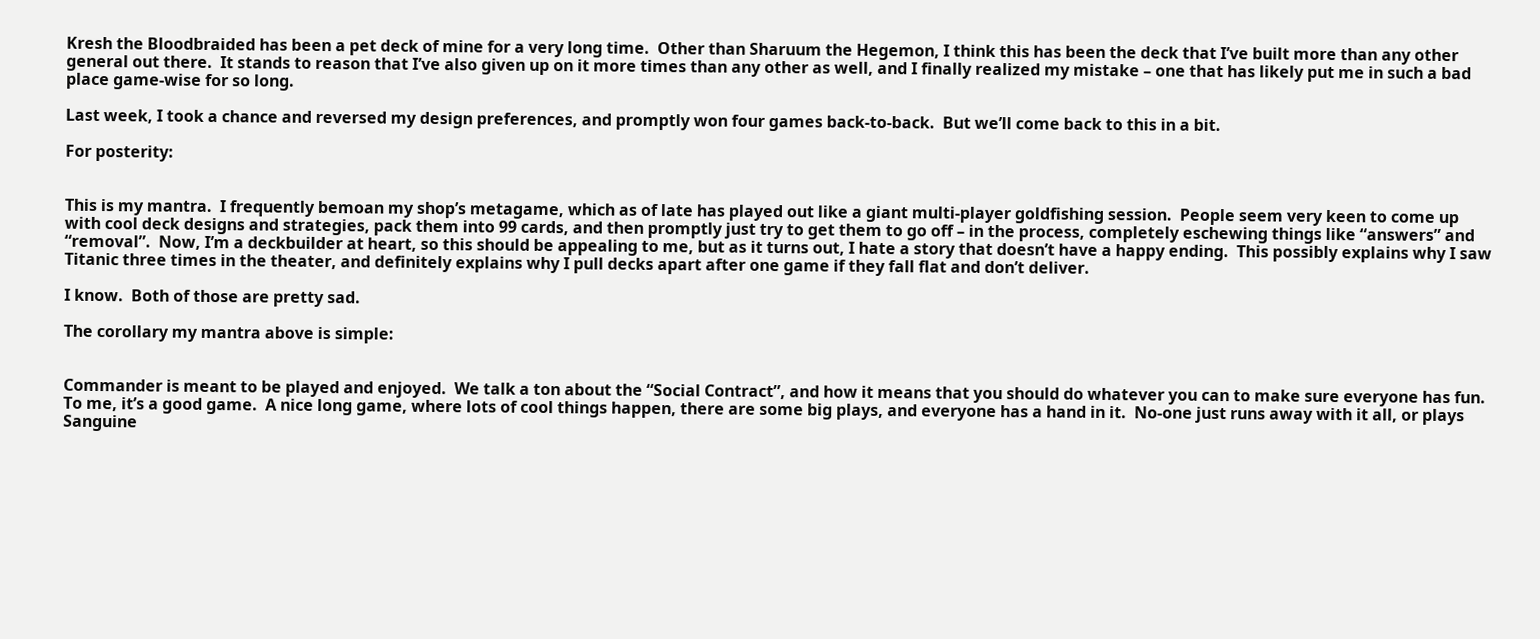Kresh the Bloodbraided has been a pet deck of mine for a very long time.  Other than Sharuum the Hegemon, I think this has been the deck that I’ve built more than any other general out there.  It stands to reason that I’ve also given up on it more times than any other as well, and I finally realized my mistake – one that has likely put me in such a bad place game-wise for so long.

Last week, I took a chance and reversed my design preferences, and promptly won four games back-to-back.  But we’ll come back to this in a bit.

For posterity:


This is my mantra.  I frequently bemoan my shop’s metagame, which as of late has played out like a giant multi-player goldfishing session.  People seem very keen to come up with cool deck designs and strategies, pack them into 99 cards, and then promptly just try to get them to go off – in the process, completely eschewing things like “answers” and “removal”.  Now, I’m a deckbuilder at heart, so this should be appealing to me, but as it turns out, I hate a story that doesn’t have a happy ending.  This possibly explains why I saw Titanic three times in the theater, and definitely explains why I pull decks apart after one game if they fall flat and don’t deliver.

I know.  Both of those are pretty sad.

The corollary my mantra above is simple:


Commander is meant to be played and enjoyed.  We talk a ton about the “Social Contract”, and how it means that you should do whatever you can to make sure everyone has fun.  To me, it’s a good game.  A nice long game, where lots of cool things happen, there are some big plays, and everyone has a hand in it.  No-one just runs away with it all, or plays Sanguine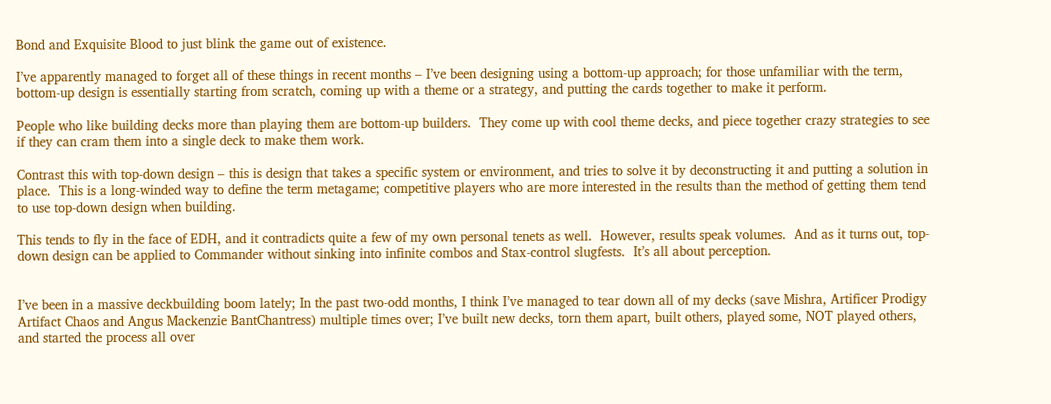Bond and Exquisite Blood to just blink the game out of existence.

I’ve apparently managed to forget all of these things in recent months – I’ve been designing using a bottom-up approach; for those unfamiliar with the term, bottom-up design is essentially starting from scratch, coming up with a theme or a strategy, and putting the cards together to make it perform.

People who like building decks more than playing them are bottom-up builders.  They come up with cool theme decks, and piece together crazy strategies to see if they can cram them into a single deck to make them work.

Contrast this with top-down design – this is design that takes a specific system or environment, and tries to solve it by deconstructing it and putting a solution in place.  This is a long-winded way to define the term metagame; competitive players who are more interested in the results than the method of getting them tend to use top-down design when building.

This tends to fly in the face of EDH, and it contradicts quite a few of my own personal tenets as well.  However, results speak volumes.  And as it turns out, top-down design can be applied to Commander without sinking into infinite combos and Stax-control slugfests.  It’s all about perception.


I’ve been in a massive deckbuilding boom lately; In the past two-odd months, I think I’ve managed to tear down all of my decks (save Mishra, Artificer Prodigy Artifact Chaos and Angus Mackenzie BantChantress) multiple times over; I’ve built new decks, torn them apart, built others, played some, NOT played others, and started the process all over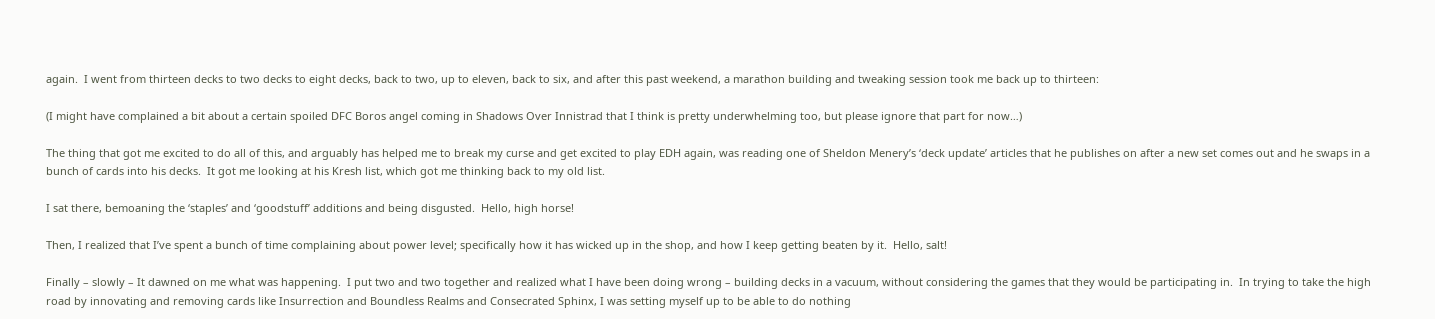again.  I went from thirteen decks to two decks to eight decks, back to two, up to eleven, back to six, and after this past weekend, a marathon building and tweaking session took me back up to thirteen:

(I might have complained a bit about a certain spoiled DFC Boros angel coming in Shadows Over Innistrad that I think is pretty underwhelming too, but please ignore that part for now…)

The thing that got me excited to do all of this, and arguably has helped me to break my curse and get excited to play EDH again, was reading one of Sheldon Menery’s ‘deck update’ articles that he publishes on after a new set comes out and he swaps in a bunch of cards into his decks.  It got me looking at his Kresh list, which got me thinking back to my old list.

I sat there, bemoaning the ‘staples’ and ‘goodstuff’ additions and being disgusted.  Hello, high horse!

Then, I realized that I’ve spent a bunch of time complaining about power level; specifically how it has wicked up in the shop, and how I keep getting beaten by it.  Hello, salt!

Finally – slowly – It dawned on me what was happening.  I put two and two together and realized what I have been doing wrong – building decks in a vacuum, without considering the games that they would be participating in.  In trying to take the high road by innovating and removing cards like Insurrection and Boundless Realms and Consecrated Sphinx, I was setting myself up to be able to do nothing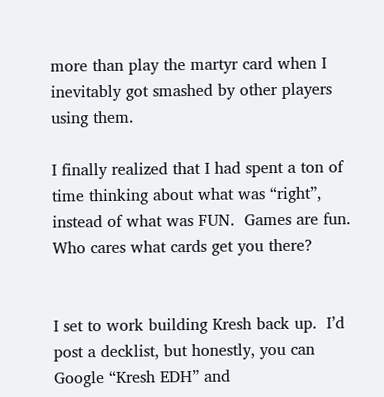more than play the martyr card when I inevitably got smashed by other players using them.

I finally realized that I had spent a ton of time thinking about what was “right”, instead of what was FUN.  Games are fun.  Who cares what cards get you there?


I set to work building Kresh back up.  I’d post a decklist, but honestly, you can Google “Kresh EDH” and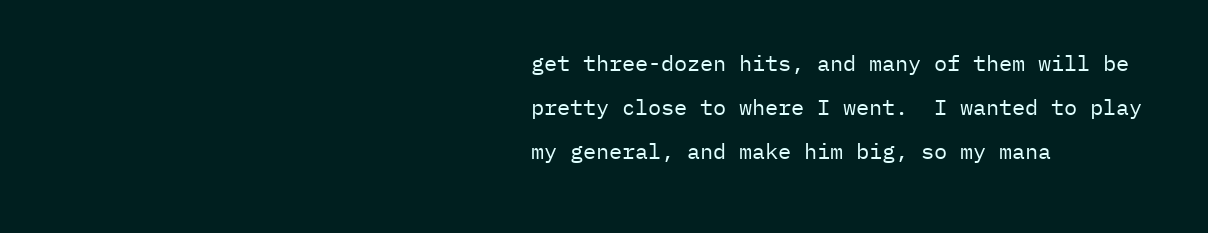get three-dozen hits, and many of them will be pretty close to where I went.  I wanted to play my general, and make him big, so my mana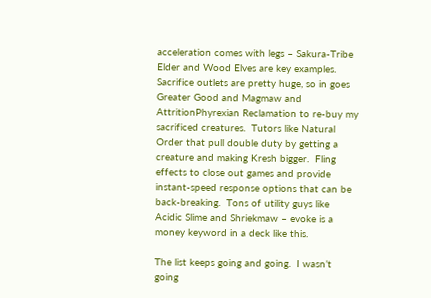acceleration comes with legs – Sakura-Tribe Elder and Wood Elves are key examples.  Sacrifice outlets are pretty huge, so in goes Greater Good and Magmaw and AttritionPhyrexian Reclamation to re-buy my sacrificed creatures.  Tutors like Natural Order that pull double duty by getting a creature and making Kresh bigger.  Fling effects to close out games and provide instant-speed response options that can be back-breaking.  Tons of utility guys like Acidic Slime and Shriekmaw – evoke is a money keyword in a deck like this.

The list keeps going and going.  I wasn’t going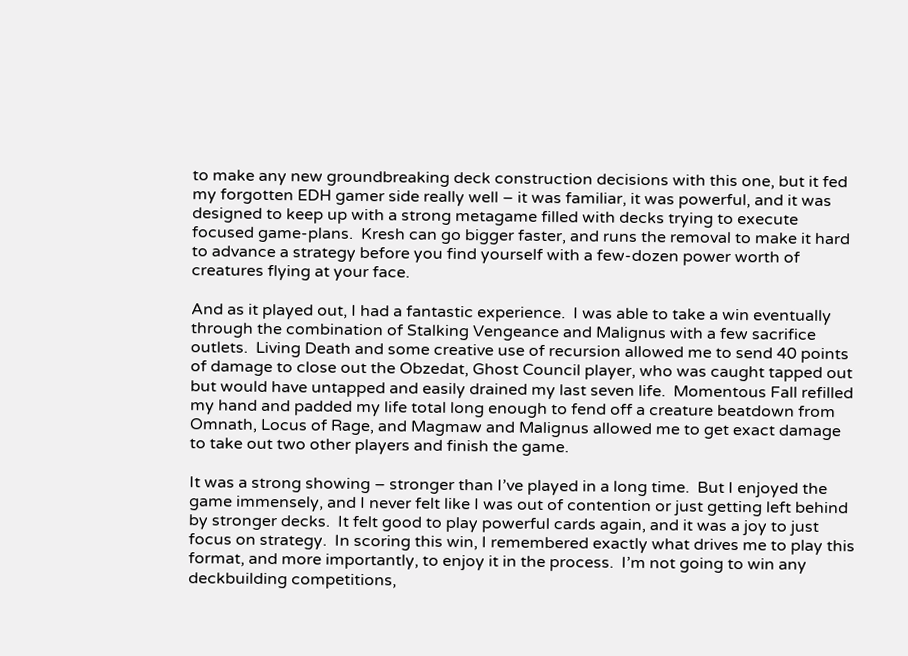to make any new groundbreaking deck construction decisions with this one, but it fed my forgotten EDH gamer side really well – it was familiar, it was powerful, and it was designed to keep up with a strong metagame filled with decks trying to execute focused game-plans.  Kresh can go bigger faster, and runs the removal to make it hard to advance a strategy before you find yourself with a few-dozen power worth of creatures flying at your face.

And as it played out, I had a fantastic experience.  I was able to take a win eventually through the combination of Stalking Vengeance and Malignus with a few sacrifice outlets.  Living Death and some creative use of recursion allowed me to send 40 points of damage to close out the Obzedat, Ghost Council player, who was caught tapped out but would have untapped and easily drained my last seven life.  Momentous Fall refilled my hand and padded my life total long enough to fend off a creature beatdown from Omnath, Locus of Rage, and Magmaw and Malignus allowed me to get exact damage to take out two other players and finish the game.

It was a strong showing – stronger than I’ve played in a long time.  But I enjoyed the game immensely, and I never felt like I was out of contention or just getting left behind by stronger decks.  It felt good to play powerful cards again, and it was a joy to just focus on strategy.  In scoring this win, I remembered exactly what drives me to play this format, and more importantly, to enjoy it in the process.  I’m not going to win any deckbuilding competitions,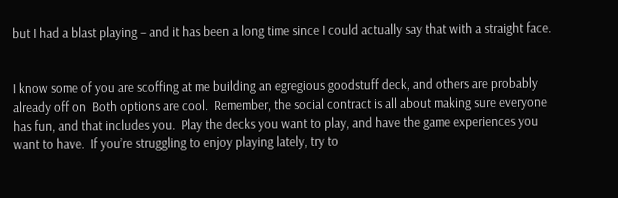but I had a blast playing – and it has been a long time since I could actually say that with a straight face.


I know some of you are scoffing at me building an egregious goodstuff deck, and others are probably already off on  Both options are cool.  Remember, the social contract is all about making sure everyone has fun, and that includes you.  Play the decks you want to play, and have the game experiences you want to have.  If you’re struggling to enjoy playing lately, try to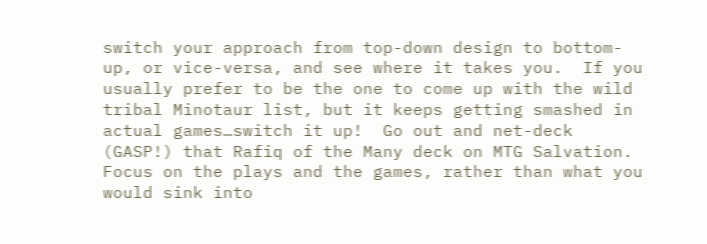switch your approach from top-down design to bottom-up, or vice-versa, and see where it takes you.  If you usually prefer to be the one to come up with the wild tribal Minotaur list, but it keeps getting smashed in actual games…switch it up!  Go out and net-deck (GASP!) that Rafiq of the Many deck on MTG Salvation.  Focus on the plays and the games, rather than what you would sink into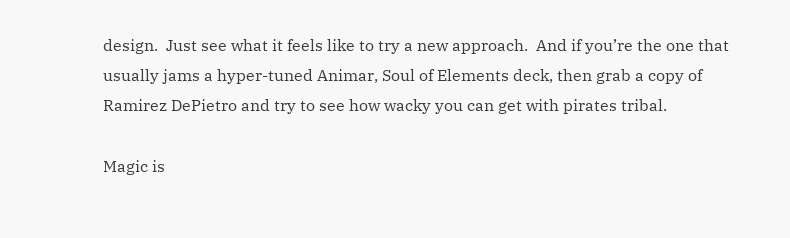design.  Just see what it feels like to try a new approach.  And if you’re the one that usually jams a hyper-tuned Animar, Soul of Elements deck, then grab a copy of Ramirez DePietro and try to see how wacky you can get with pirates tribal.

Magic is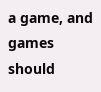a game, and games should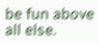be fun above all else.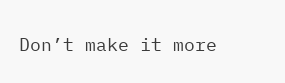Don’t make it more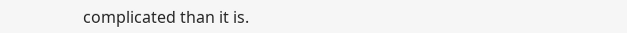complicated than it is.